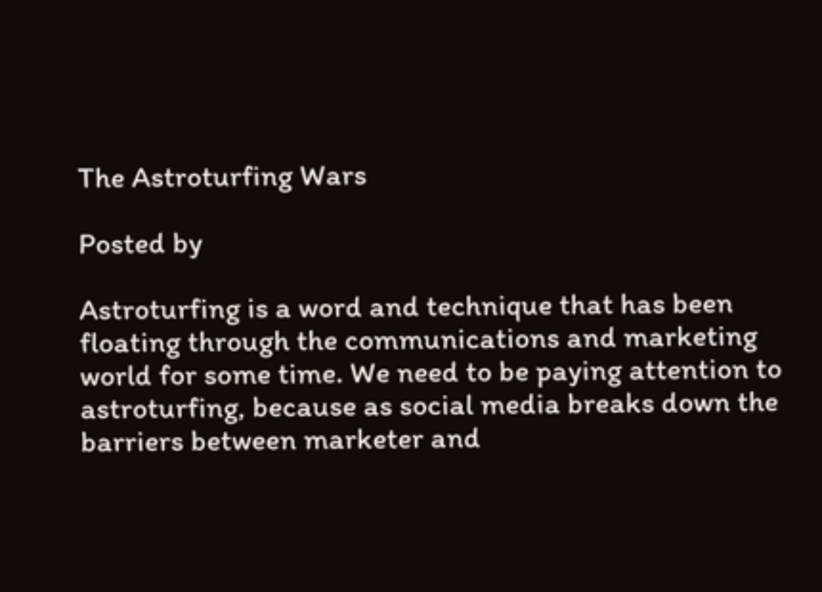The Astroturfing Wars

Posted by

Astroturfing is a word and technique that has been floating through the communications and marketing world for some time. We need to be paying attention to astroturfing, because as social media breaks down the barriers between marketer and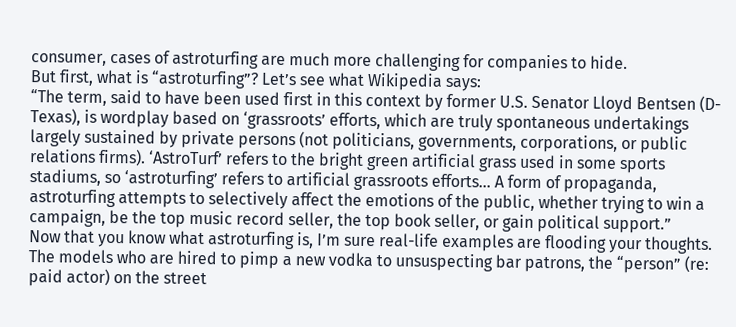consumer, cases of astroturfing are much more challenging for companies to hide.
But first, what is “astroturfing”? Let’s see what Wikipedia says:
“The term, said to have been used first in this context by former U.S. Senator Lloyd Bentsen (D-Texas), is wordplay based on ‘grassroots’ efforts, which are truly spontaneous undertakings largely sustained by private persons (not politicians, governments, corporations, or public relations firms). ‘AstroTurf’ refers to the bright green artificial grass used in some sports stadiums, so ‘astroturfing’ refers to artificial grassroots efforts… A form of propaganda, astroturfing attempts to selectively affect the emotions of the public, whether trying to win a campaign, be the top music record seller, the top book seller, or gain political support.”
Now that you know what astroturfing is, I’m sure real-life examples are flooding your thoughts. The models who are hired to pimp a new vodka to unsuspecting bar patrons, the “person” (re: paid actor) on the street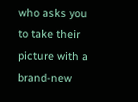who asks you to take their picture with a brand-new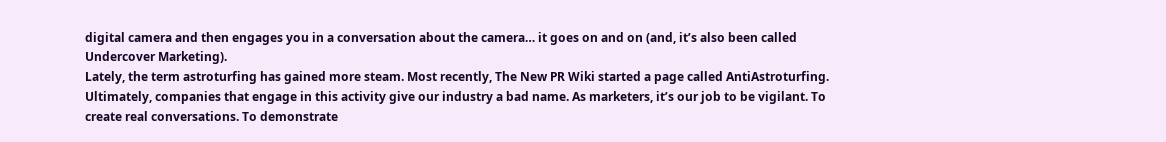digital camera and then engages you in a conversation about the camera… it goes on and on (and, it’s also been called Undercover Marketing).
Lately, the term astroturfing has gained more steam. Most recently, The New PR Wiki started a page called AntiAstroturfing.
Ultimately, companies that engage in this activity give our industry a bad name. As marketers, it’s our job to be vigilant. To create real conversations. To demonstrate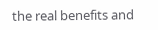the real benefits and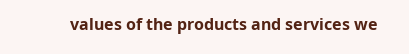values of the products and services we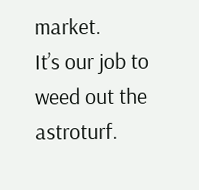market.
It’s our job to weed out the astroturf.